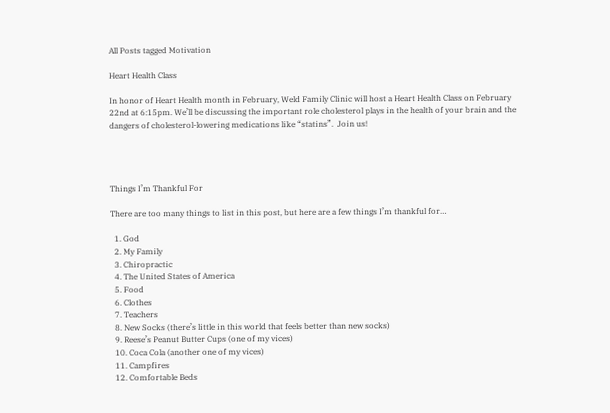All Posts tagged Motivation

Heart Health Class

In honor of Heart Health month in February, Weld Family Clinic will host a Heart Health Class on February 22nd at 6:15pm. We’ll be discussing the important role cholesterol plays in the health of your brain and the dangers of cholesterol-lowering medications like “statins”.  Join us!




Things I’m Thankful For

There are too many things to list in this post, but here are a few things I’m thankful for…

  1. God
  2. My Family
  3. Chiropractic
  4. The United States of America
  5. Food
  6. Clothes
  7. Teachers
  8. New Socks (there’s little in this world that feels better than new socks)
  9. Reese’s Peanut Butter Cups (one of my vices)
  10. Coca Cola (another one of my vices)
  11. Campfires
  12. Comfortable Beds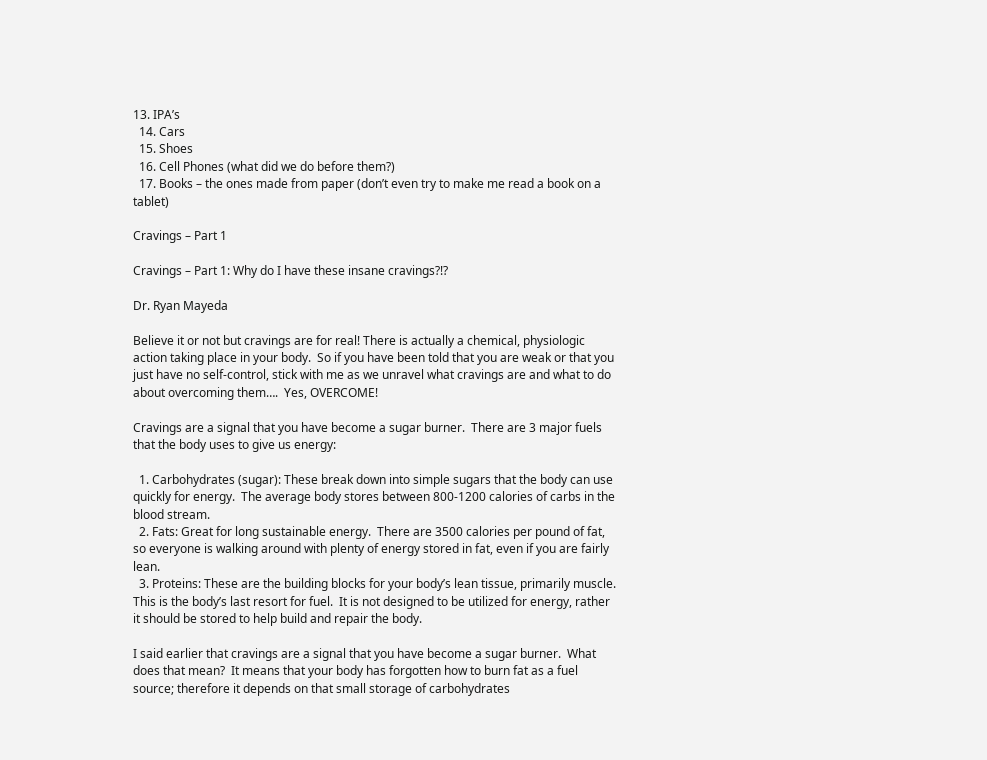13. IPA’s
  14. Cars
  15. Shoes
  16. Cell Phones (what did we do before them?)
  17. Books – the ones made from paper (don’t even try to make me read a book on a tablet)

Cravings – Part 1

Cravings – Part 1: Why do I have these insane cravings?!?

Dr. Ryan Mayeda

Believe it or not but cravings are for real! There is actually a chemical, physiologic action taking place in your body.  So if you have been told that you are weak or that you just have no self-control, stick with me as we unravel what cravings are and what to do about overcoming them….  Yes, OVERCOME!

Cravings are a signal that you have become a sugar burner.  There are 3 major fuels that the body uses to give us energy:

  1. Carbohydrates (sugar): These break down into simple sugars that the body can use quickly for energy.  The average body stores between 800-1200 calories of carbs in the blood stream.
  2. Fats: Great for long sustainable energy.  There are 3500 calories per pound of fat, so everyone is walking around with plenty of energy stored in fat, even if you are fairly lean.
  3. Proteins: These are the building blocks for your body’s lean tissue, primarily muscle.  This is the body’s last resort for fuel.  It is not designed to be utilized for energy, rather it should be stored to help build and repair the body.

I said earlier that cravings are a signal that you have become a sugar burner.  What does that mean?  It means that your body has forgotten how to burn fat as a fuel source; therefore it depends on that small storage of carbohydrates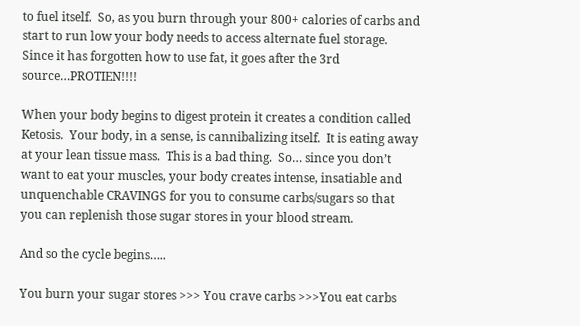to fuel itself.  So, as you burn through your 800+ calories of carbs and start to run low your body needs to access alternate fuel storage.  Since it has forgotten how to use fat, it goes after the 3rd source…PROTIEN!!!!

When your body begins to digest protein it creates a condition called Ketosis.  Your body, in a sense, is cannibalizing itself.  It is eating away at your lean tissue mass.  This is a bad thing.  So… since you don’t want to eat your muscles, your body creates intense, insatiable and unquenchable CRAVINGS for you to consume carbs/sugars so that you can replenish those sugar stores in your blood stream.

And so the cycle begins…..

You burn your sugar stores >>> You crave carbs >>>You eat carbs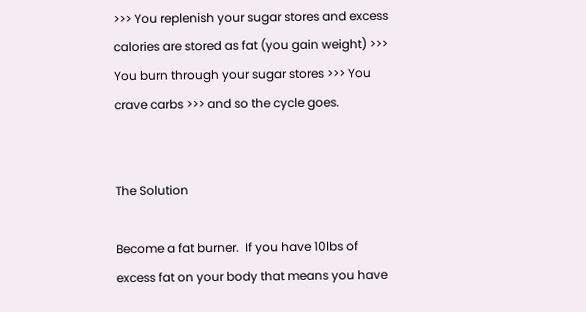>>> You replenish your sugar stores and excess calories are stored as fat (you gain weight) >>> You burn through your sugar stores >>> You crave carbs >>> and so the cycle goes.


The Solution

Become a fat burner.  If you have 10lbs of excess fat on your body that means you have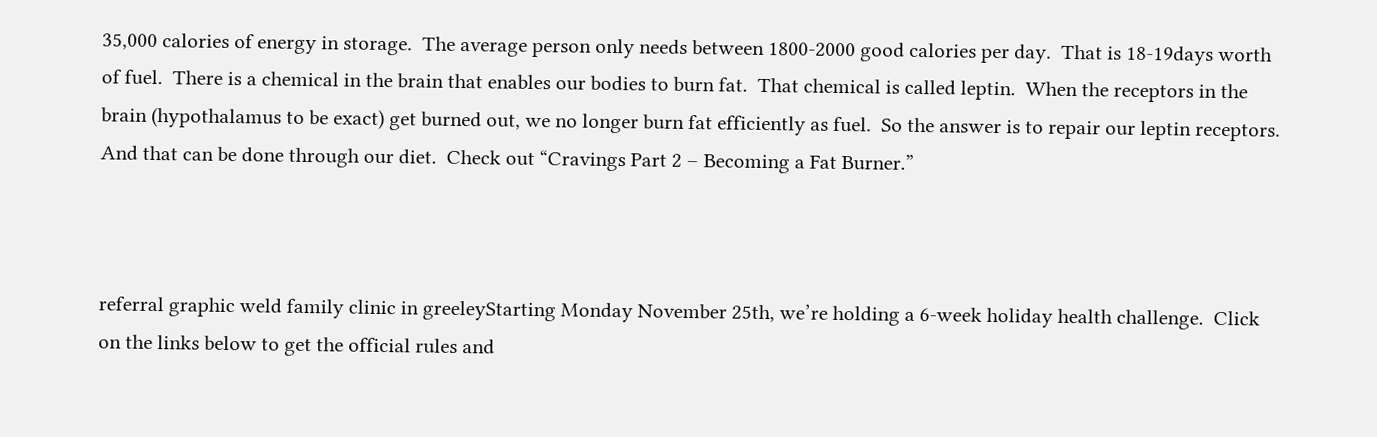35,000 calories of energy in storage.  The average person only needs between 1800-2000 good calories per day.  That is 18-19days worth of fuel.  There is a chemical in the brain that enables our bodies to burn fat.  That chemical is called leptin.  When the receptors in the brain (hypothalamus to be exact) get burned out, we no longer burn fat efficiently as fuel.  So the answer is to repair our leptin receptors.  And that can be done through our diet.  Check out “Cravings Part 2 – Becoming a Fat Burner.”



referral graphic weld family clinic in greeleyStarting Monday November 25th, we’re holding a 6-week holiday health challenge.  Click on the links below to get the official rules and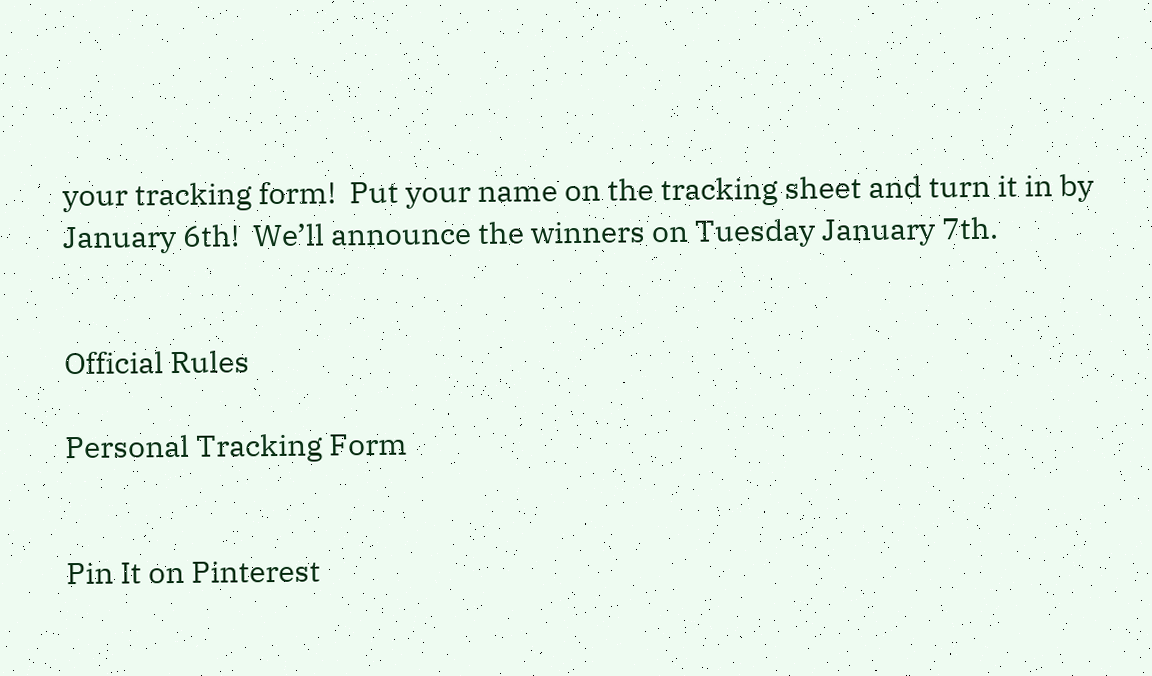your tracking form!  Put your name on the tracking sheet and turn it in by January 6th!  We’ll announce the winners on Tuesday January 7th.


Official Rules

Personal Tracking Form


Pin It on Pinterest